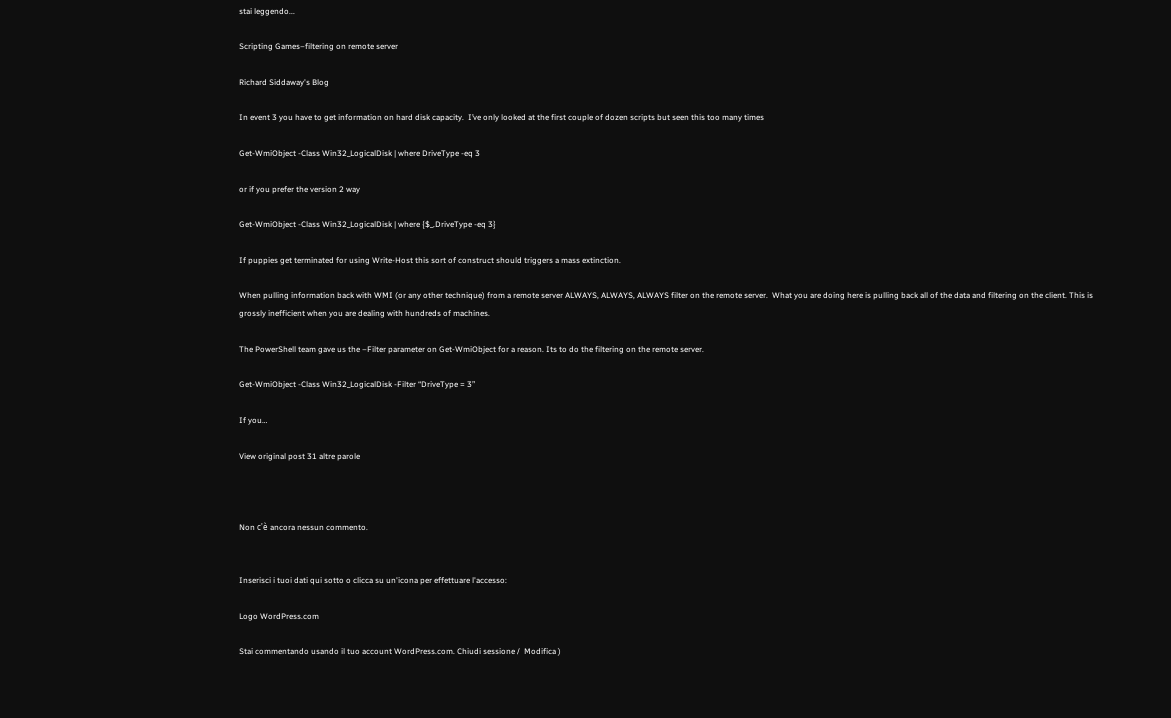stai leggendo...

Scripting Games–filtering on remote server

Richard Siddaway's Blog

In event 3 you have to get information on hard disk capacity.  I’ve only looked at the first couple of dozen scripts but seen this too many times

Get-WmiObject -Class Win32_LogicalDisk | where DriveType -eq 3

or if you prefer the version 2 way

Get-WmiObject -Class Win32_LogicalDisk | where {$_.DriveType -eq 3}

If puppies get terminated for using Write-Host this sort of construct should triggers a mass extinction.

When pulling information back with WMI (or any other technique) from a remote server ALWAYS, ALWAYS, ALWAYS filter on the remote server.  What you are doing here is pulling back all of the data and filtering on the client. This is grossly inefficient when you are dealing with hundreds of machines.

The PowerShell team gave us the –Filter parameter on Get-WmiObject for a reason. Its to do the filtering on the remote server.

Get-WmiObject -Class Win32_LogicalDisk -Filter “DriveType = 3”

If you…

View original post 31 altre parole



Non c'è ancora nessun commento.


Inserisci i tuoi dati qui sotto o clicca su un'icona per effettuare l'accesso:

Logo WordPress.com

Stai commentando usando il tuo account WordPress.com. Chiudi sessione /  Modifica )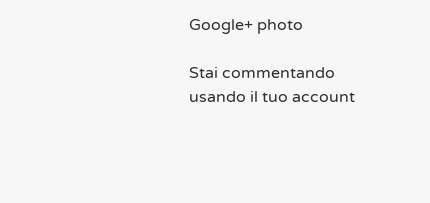Google+ photo

Stai commentando usando il tuo account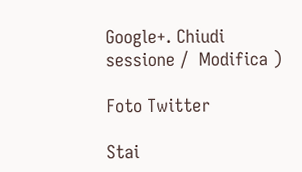Google+. Chiudi sessione /  Modifica )

Foto Twitter

Stai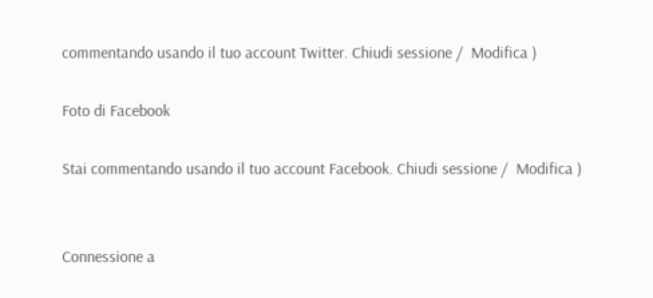commentando usando il tuo account Twitter. Chiudi sessione /  Modifica )

Foto di Facebook

Stai commentando usando il tuo account Facebook. Chiudi sessione /  Modifica )


Connessione a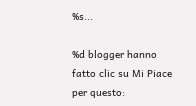%s...

%d blogger hanno fatto clic su Mi Piace per questo: